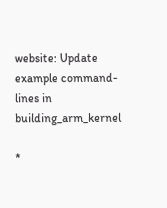website: Update example command-lines in building_arm_kernel

*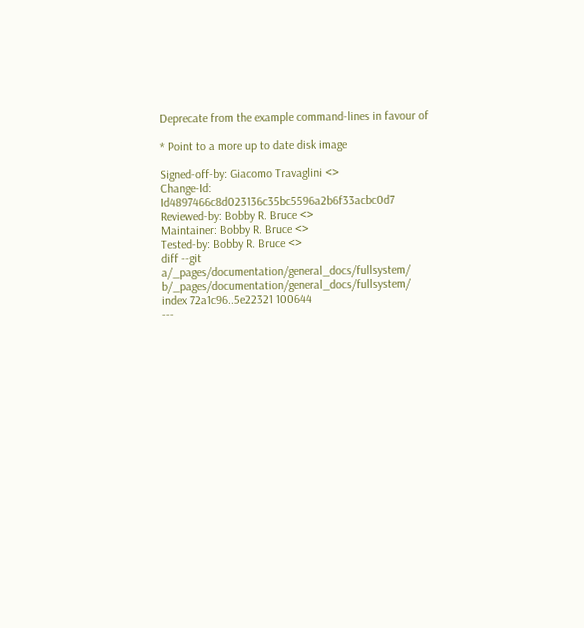Deprecate from the example command-lines in favour of

* Point to a more up to date disk image

Signed-off-by: Giacomo Travaglini <>
Change-Id: Id4897466c8d023136c35bc5596a2b6f33acbc0d7
Reviewed-by: Bobby R. Bruce <>
Maintainer: Bobby R. Bruce <>
Tested-by: Bobby R. Bruce <>
diff --git a/_pages/documentation/general_docs/fullsystem/ b/_pages/documentation/general_docs/fullsystem/
index 72a1c96..5e22321 100644
---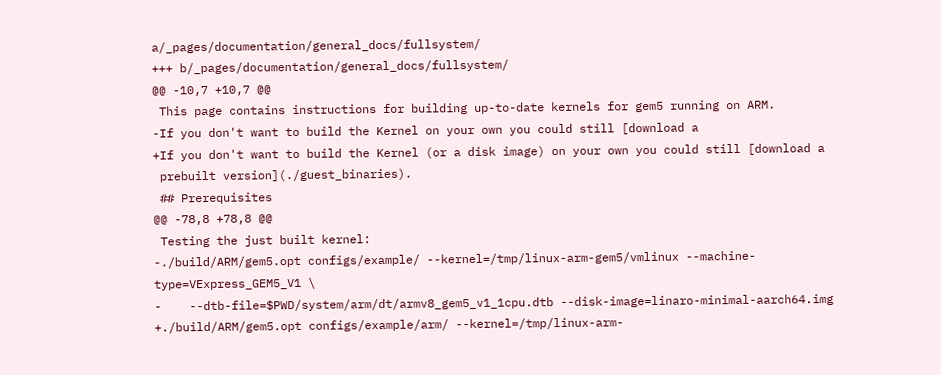a/_pages/documentation/general_docs/fullsystem/
+++ b/_pages/documentation/general_docs/fullsystem/
@@ -10,7 +10,7 @@
 This page contains instructions for building up-to-date kernels for gem5 running on ARM.
-If you don't want to build the Kernel on your own you could still [download a
+If you don't want to build the Kernel (or a disk image) on your own you could still [download a
 prebuilt version](./guest_binaries).
 ## Prerequisites
@@ -78,8 +78,8 @@
 Testing the just built kernel:
-./build/ARM/gem5.opt configs/example/ --kernel=/tmp/linux-arm-gem5/vmlinux --machine-type=VExpress_GEM5_V1 \
-    --dtb-file=$PWD/system/arm/dt/armv8_gem5_v1_1cpu.dtb --disk-image=linaro-minimal-aarch64.img
+./build/ARM/gem5.opt configs/example/arm/ --kernel=/tmp/linux-arm-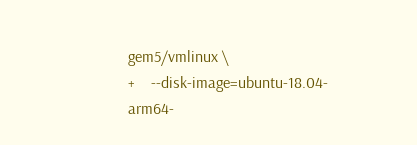gem5/vmlinux \
+    --disk-image=ubuntu-18.04-arm64-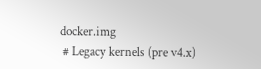docker.img
 # Legacy kernels (pre v4.x)